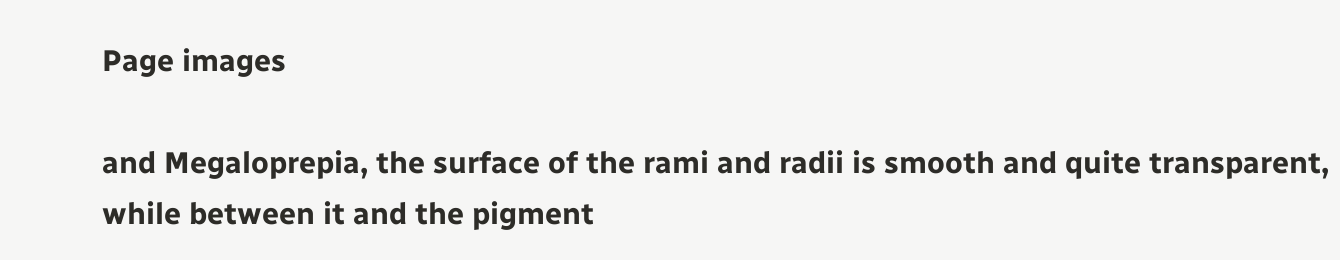Page images

and Megaloprepia, the surface of the rami and radii is smooth and quite transparent, while between it and the pigment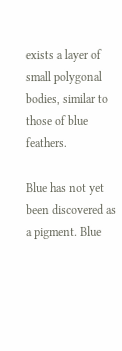exists a layer of small polygonal bodies, similar to those of blue feathers.

Blue has not yet been discovered as a pigment. Blue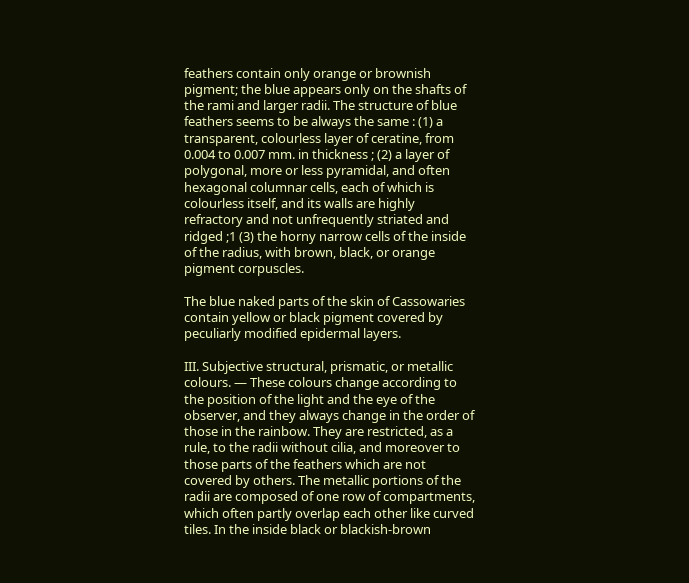feathers contain only orange or brownish pigment; the blue appears only on the shafts of the rami and larger radii. The structure of blue feathers seems to be always the same : (1) a transparent, colourless layer of ceratine, from 0.004 to 0.007 mm. in thickness ; (2) a layer of polygonal, more or less pyramidal, and often hexagonal columnar cells, each of which is colourless itself, and its walls are highly refractory and not unfrequently striated and ridged ;1 (3) the horny narrow cells of the inside of the radius, with brown, black, or orange pigment corpuscles.

The blue naked parts of the skin of Cassowaries contain yellow or black pigment covered by peculiarly modified epidermal layers.

III. Subjective structural, prismatic, or metallic colours. — These colours change according to the position of the light and the eye of the observer, and they always change in the order of those in the rainbow. They are restricted, as a rule, to the radii without cilia, and moreover to those parts of the feathers which are not covered by others. The metallic portions of the radii are composed of one row of compartments, which often partly overlap each other like curved tiles. In the inside black or blackish-brown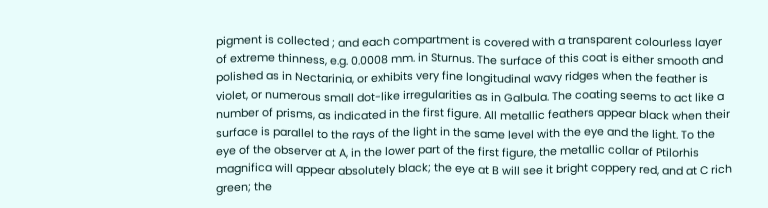pigment is collected ; and each compartment is covered with a transparent colourless layer of extreme thinness, e.g. 0.0008 mm. in Sturnus. The surface of this coat is either smooth and polished as in Nectarinia, or exhibits very fine longitudinal wavy ridges when the feather is violet, or numerous small dot-like irregularities as in Galbula. The coating seems to act like a number of prisms, as indicated in the first figure. All metallic feathers appear black when their surface is parallel to the rays of the light in the same level with the eye and the light. To the eye of the observer at A, in the lower part of the first figure, the metallic collar of Ptilorhis magnifica will appear absolutely black; the eye at B will see it bright coppery red, and at C rich green; the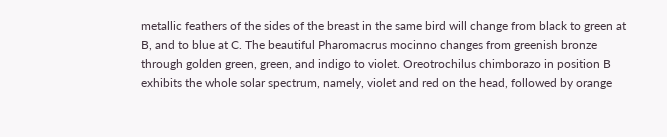metallic feathers of the sides of the breast in the same bird will change from black to green at B, and to blue at C. The beautiful Pharomacrus mocinno changes from greenish bronze through golden green, green, and indigo to violet. Oreotrochilus chimborazo in position B exhibits the whole solar spectrum, namely, violet and red on the head, followed by orange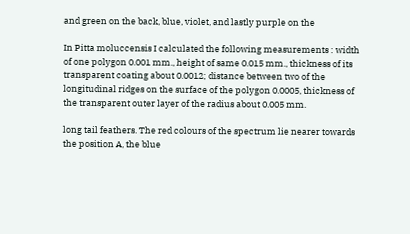and green on the back, blue, violet, and lastly purple on the

In Pitta moluccensis I calculated the following measurements : width of one polygon 0.001 mm., height of same 0.015 mm., thickness of its transparent coating about 0.0012; distance between two of the longitudinal ridges on the surface of the polygon 0.0005, thickness of the transparent outer layer of the radius about 0.005 mm.

long tail feathers. The red colours of the spectrum lie nearer towards the position A, the blue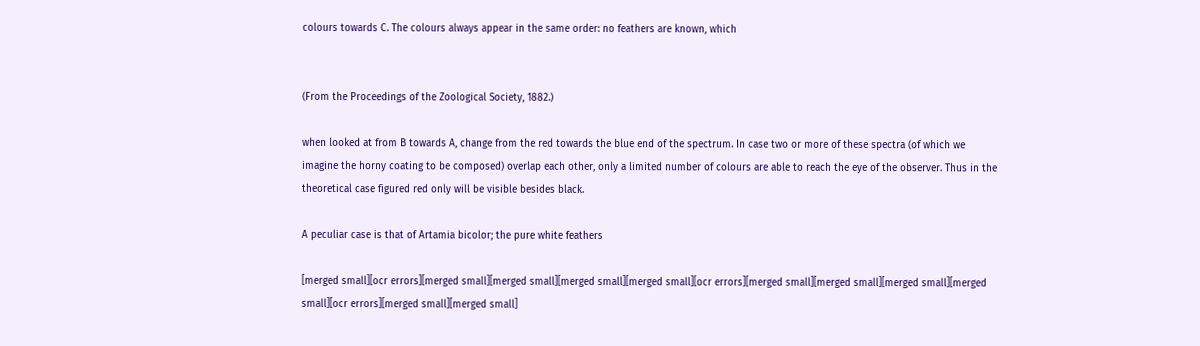colours towards C. The colours always appear in the same order: no feathers are known, which


(From the Proceedings of the Zoological Society, 1882.)

when looked at from B towards A, change from the red towards the blue end of the spectrum. In case two or more of these spectra (of which we imagine the horny coating to be composed) overlap each other, only a limited number of colours are able to reach the eye of the observer. Thus in the theoretical case figured red only will be visible besides black.

A peculiar case is that of Artamia bicolor; the pure white feathers

[merged small][ocr errors][merged small][merged small][merged small][merged small][ocr errors][merged small][merged small][merged small][merged small][ocr errors][merged small][merged small]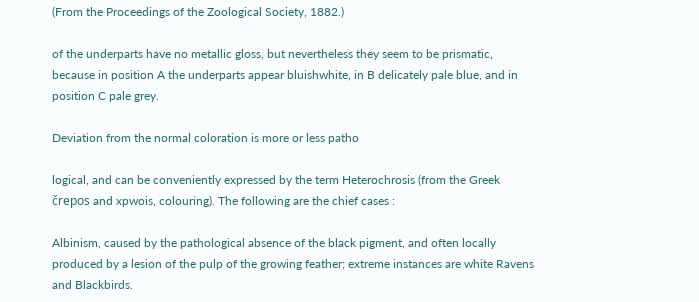(From the Proceedings of the Zoological Society, 1882.)

of the underparts have no metallic gloss, but nevertheless they seem to be prismatic, because in position A the underparts appear bluishwhite, in B delicately pale blue, and in position C pale grey.

Deviation from the normal coloration is more or less patho

logical, and can be conveniently expressed by the term Heterochrosis (from the Greek črepos and xpwois, colouring). The following are the chief cases :

Albinism, caused by the pathological absence of the black pigment, and often locally produced by a lesion of the pulp of the growing feather; extreme instances are white Ravens and Blackbirds.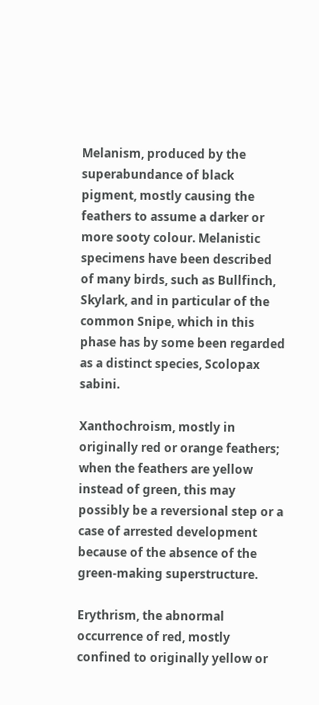Melanism, produced by the superabundance of black pigment, mostly causing the feathers to assume a darker or more sooty colour. Melanistic specimens have been described of many birds, such as Bullfinch, Skylark, and in particular of the common Snipe, which in this phase has by some been regarded as a distinct species, Scolopax sabini.

Xanthochroism, mostly in originally red or orange feathers; when the feathers are yellow instead of green, this may possibly be a reversional step or a case of arrested development because of the absence of the green-making superstructure.

Erythrism, the abnormal occurrence of red, mostly confined to originally yellow or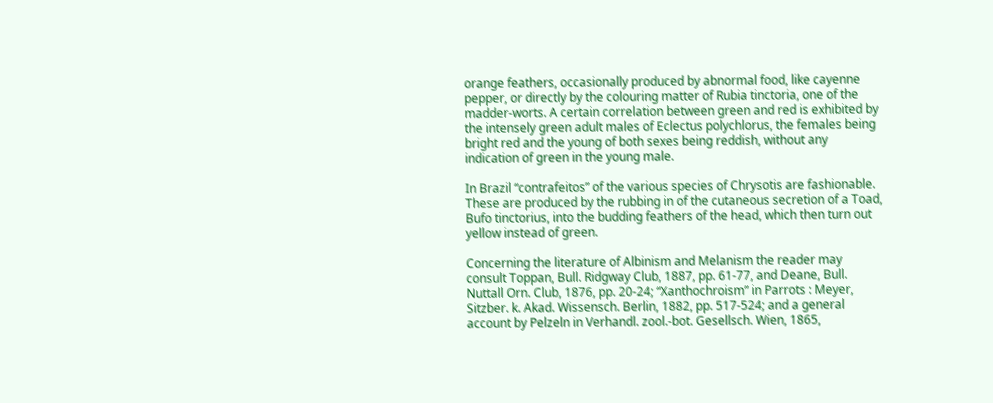orange feathers, occasionally produced by abnormal food, like cayenne pepper, or directly by the colouring matter of Rubia tinctoria, one of the madder-worts. A certain correlation between green and red is exhibited by the intensely green adult males of Eclectus polychlorus, the females being bright red and the young of both sexes being reddish, without any indication of green in the young male.

In Brazil “contrafeitos” of the various species of Chrysotis are fashionable. These are produced by the rubbing in of the cutaneous secretion of a Toad, Bufo tinctorius, into the budding feathers of the head, which then turn out yellow instead of green.

Concerning the literature of Albinism and Melanism the reader may consult Toppan, Bull. Ridgway Club, 1887, pp. 61-77, and Deane, Bull. Nuttall Orn. Club, 1876, pp. 20-24; “Xanthochroism” in Parrots : Meyer, Sitzber. k. Akad. Wissensch. Berlin, 1882, pp. 517-524; and a general account by Pelzeln in Verhandl. zool.-bot. Gesellsch. Wien, 1865,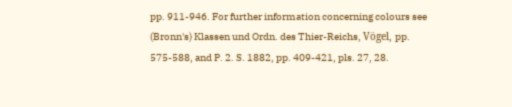pp. 911-946. For further information concerning colours see (Bronn's) Klassen und Ordn. des Thier-Reichs, Vögel, pp. 575-588, and P. 2. S. 1882, pp. 409-421, pls. 27, 28.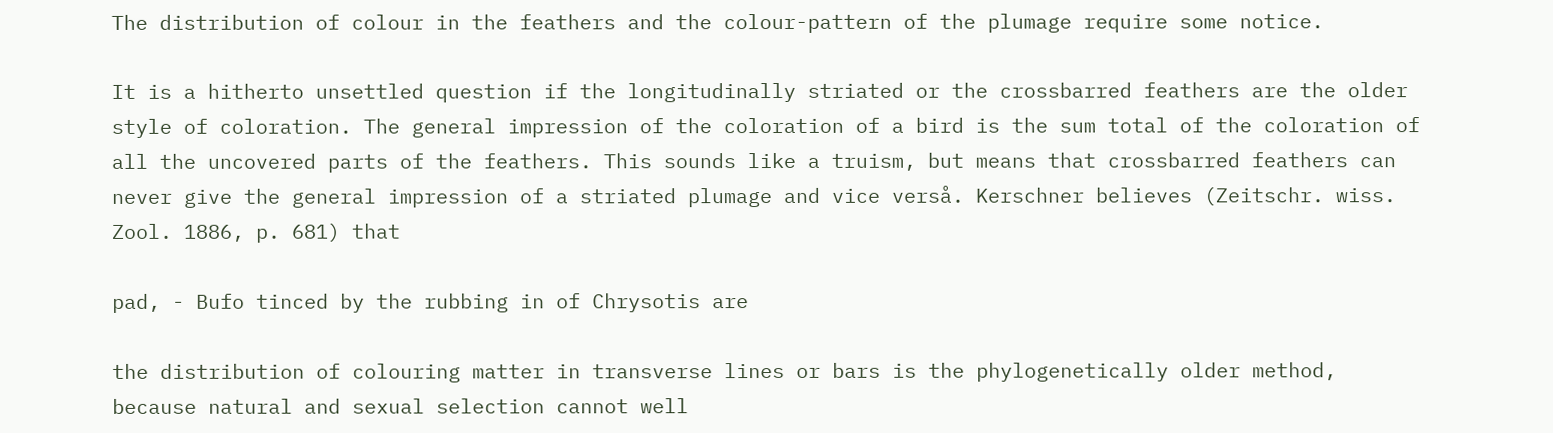The distribution of colour in the feathers and the colour-pattern of the plumage require some notice.

It is a hitherto unsettled question if the longitudinally striated or the crossbarred feathers are the older style of coloration. The general impression of the coloration of a bird is the sum total of the coloration of all the uncovered parts of the feathers. This sounds like a truism, but means that crossbarred feathers can never give the general impression of a striated plumage and vice verså. Kerschner believes (Zeitschr. wiss. Zool. 1886, p. 681) that

pad, - Bufo tinced by the rubbing in of Chrysotis are

the distribution of colouring matter in transverse lines or bars is the phylogenetically older method, because natural and sexual selection cannot well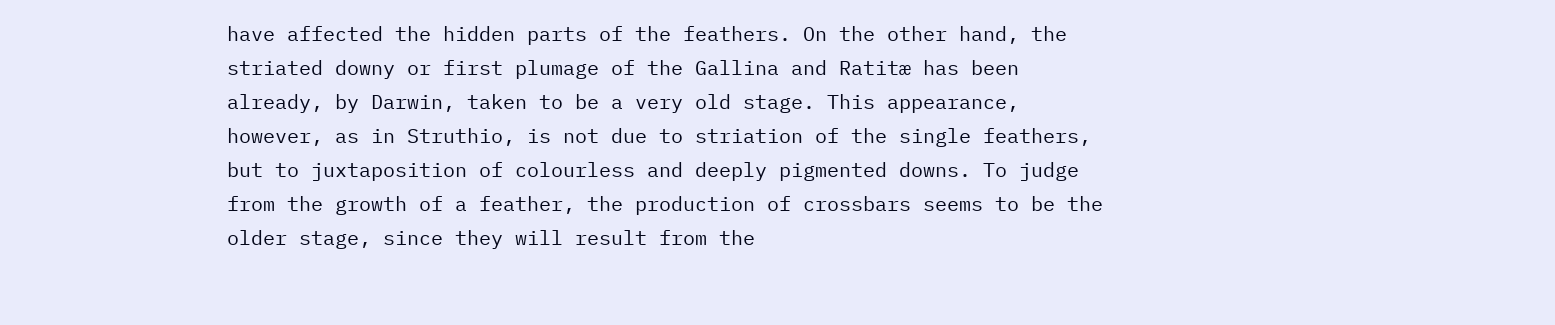have affected the hidden parts of the feathers. On the other hand, the striated downy or first plumage of the Gallina and Ratitæ has been already, by Darwin, taken to be a very old stage. This appearance, however, as in Struthio, is not due to striation of the single feathers, but to juxtaposition of colourless and deeply pigmented downs. To judge from the growth of a feather, the production of crossbars seems to be the older stage, since they will result from the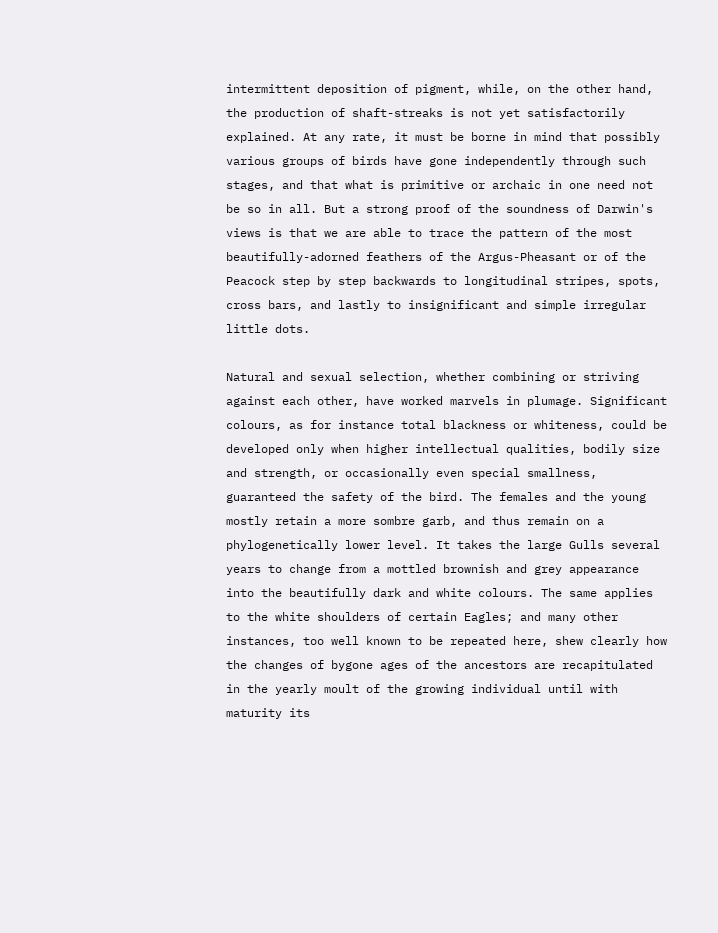intermittent deposition of pigment, while, on the other hand, the production of shaft-streaks is not yet satisfactorily explained. At any rate, it must be borne in mind that possibly various groups of birds have gone independently through such stages, and that what is primitive or archaic in one need not be so in all. But a strong proof of the soundness of Darwin's views is that we are able to trace the pattern of the most beautifully-adorned feathers of the Argus-Pheasant or of the Peacock step by step backwards to longitudinal stripes, spots, cross bars, and lastly to insignificant and simple irregular little dots.

Natural and sexual selection, whether combining or striving against each other, have worked marvels in plumage. Significant colours, as for instance total blackness or whiteness, could be developed only when higher intellectual qualities, bodily size and strength, or occasionally even special smallness, guaranteed the safety of the bird. The females and the young mostly retain a more sombre garb, and thus remain on a phylogenetically lower level. It takes the large Gulls several years to change from a mottled brownish and grey appearance into the beautifully dark and white colours. The same applies to the white shoulders of certain Eagles; and many other instances, too well known to be repeated here, shew clearly how the changes of bygone ages of the ancestors are recapitulated in the yearly moult of the growing individual until with maturity its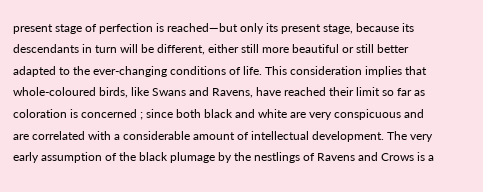present stage of perfection is reached—but only its present stage, because its descendants in turn will be different, either still more beautiful or still better adapted to the ever-changing conditions of life. This consideration implies that whole-coloured birds, like Swans and Ravens, have reached their limit so far as coloration is concerned ; since both black and white are very conspicuous and are correlated with a considerable amount of intellectual development. The very early assumption of the black plumage by the nestlings of Ravens and Crows is a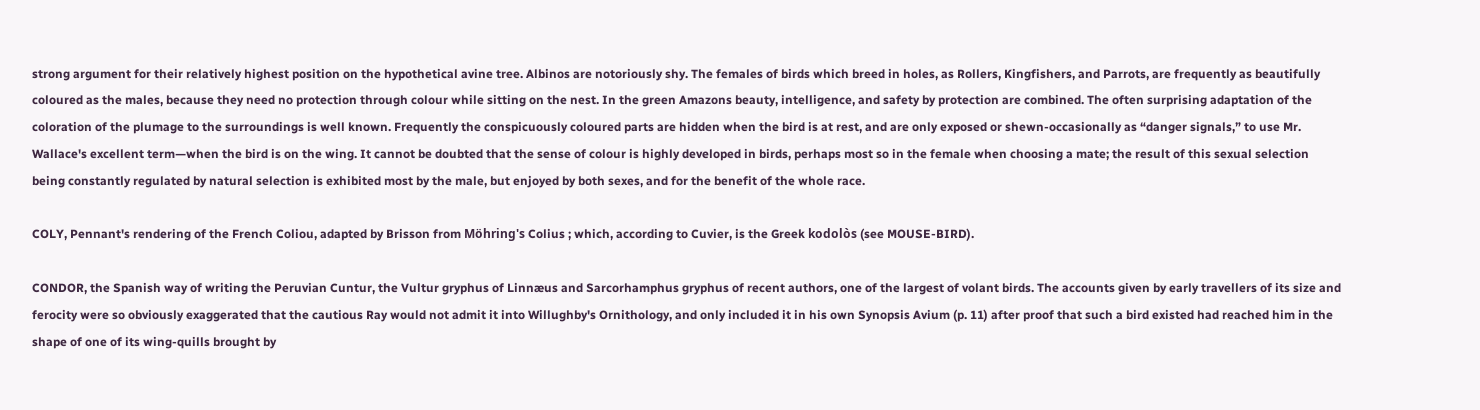strong argument for their relatively highest position on the hypothetical avine tree. Albinos are notoriously shy. The females of birds which breed in holes, as Rollers, Kingfishers, and Parrots, are frequently as beautifully coloured as the males, because they need no protection through colour while sitting on the nest. In the green Amazons beauty, intelligence, and safety by protection are combined. The often surprising adaptation of the coloration of the plumage to the surroundings is well known. Frequently the conspicuously coloured parts are hidden when the bird is at rest, and are only exposed or shewn-occasionally as “danger signals,” to use Mr. Wallace's excellent term—when the bird is on the wing. It cannot be doubted that the sense of colour is highly developed in birds, perhaps most so in the female when choosing a mate; the result of this sexual selection being constantly regulated by natural selection is exhibited most by the male, but enjoyed by both sexes, and for the benefit of the whole race.

COLY, Pennant's rendering of the French Coliou, adapted by Brisson from Möhring's Colius ; which, according to Cuvier, is the Greek kodolòs (see MOUSE-BIRD).

CONDOR, the Spanish way of writing the Peruvian Cuntur, the Vultur gryphus of Linnæus and Sarcorhamphus gryphus of recent authors, one of the largest of volant birds. The accounts given by early travellers of its size and ferocity were so obviously exaggerated that the cautious Ray would not admit it into Willughby's Ornithology, and only included it in his own Synopsis Avium (p. 11) after proof that such a bird existed had reached him in the shape of one of its wing-quills brought by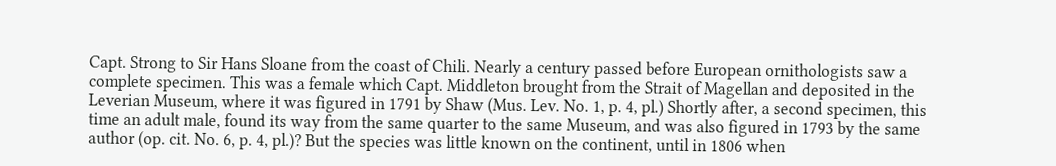Capt. Strong to Sir Hans Sloane from the coast of Chili. Nearly a century passed before European ornithologists saw a complete specimen. This was a female which Capt. Middleton brought from the Strait of Magellan and deposited in the Leverian Museum, where it was figured in 1791 by Shaw (Mus. Lev. No. 1, p. 4, pl.) Shortly after, a second specimen, this time an adult male, found its way from the same quarter to the same Museum, and was also figured in 1793 by the same author (op. cit. No. 6, p. 4, pl.)? But the species was little known on the continent, until in 1806 when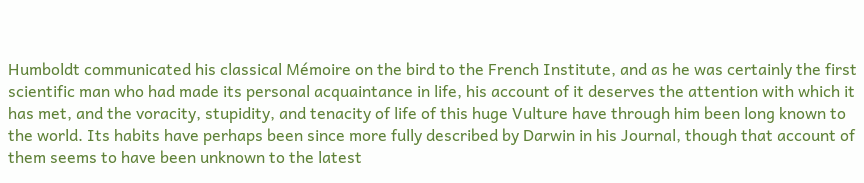Humboldt communicated his classical Mémoire on the bird to the French Institute, and as he was certainly the first scientific man who had made its personal acquaintance in life, his account of it deserves the attention with which it has met, and the voracity, stupidity, and tenacity of life of this huge Vulture have through him been long known to the world. Its habits have perhaps been since more fully described by Darwin in his Journal, though that account of them seems to have been unknown to the latest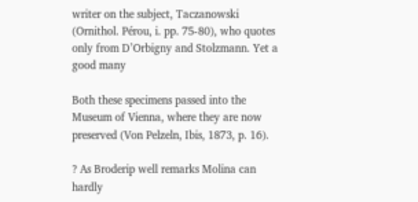writer on the subject, Taczanowski (Ornithol. Pérou, i. pp. 75-80), who quotes only from D’Orbigny and Stolzmann. Yet a good many

Both these specimens passed into the Museum of Vienna, where they are now preserved (Von Pelzeln, Ibis, 1873, p. 16).

? As Broderip well remarks Molina can hardly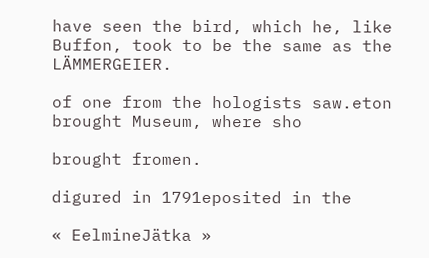have seen the bird, which he, like Buffon, took to be the same as the LÄMMERGEIER.

of one from the hologists saw.eton brought Museum, where sho

brought fromen.

digured in 1791eposited in the

« EelmineJätka »